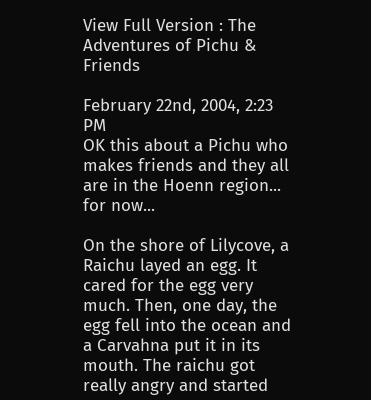View Full Version : The Adventures of Pichu & Friends

February 22nd, 2004, 2:23 PM
OK this about a Pichu who makes friends and they all are in the Hoenn region... for now...

On the shore of Lilycove, a Raichu layed an egg. It cared for the egg very much. Then, one day, the egg fell into the ocean and a Carvahna put it in its mouth. The raichu got really angry and started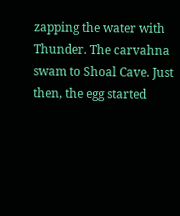zapping the water with Thunder. The carvahna swam to Shoal Cave. Just then, the egg started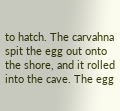to hatch. The carvahna spit the egg out onto the shore, and it rolled into the cave. The egg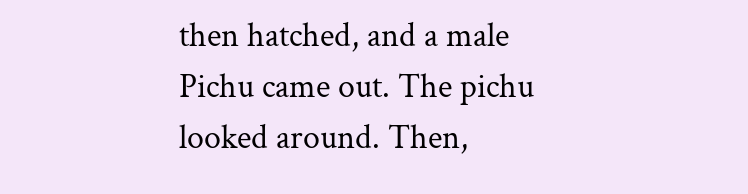then hatched, and a male Pichu came out. The pichu looked around. Then,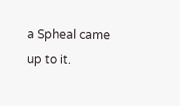a Spheal came up to it.